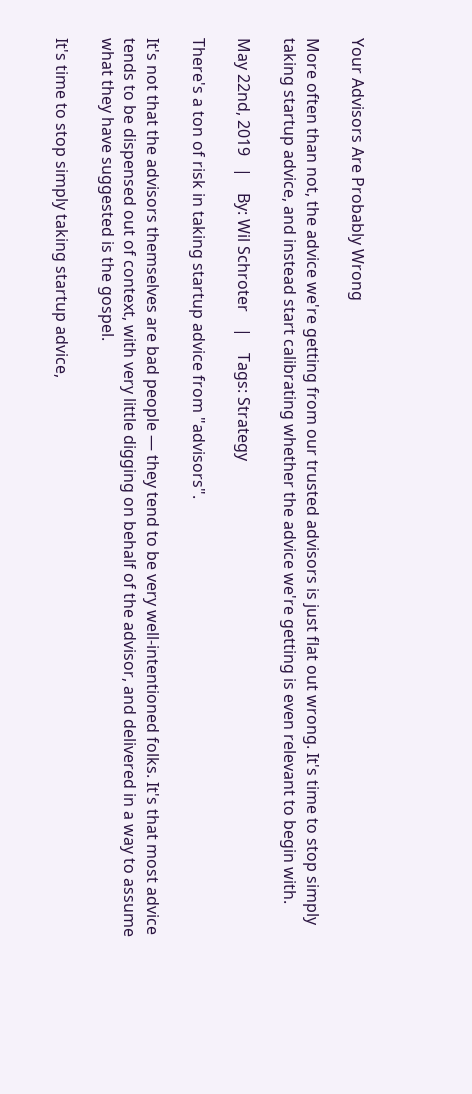Your Advisors Are Probably Wrong

More often than not, the advice we're getting from our trusted advisors is just flat out wrong. It's time to stop simply taking startup advice, and instead start calibrating whether the advice we're getting is even relevant to begin with.

May 22nd, 2019   |    By: Wil Schroter    |    Tags: Strategy

There's a ton of risk in taking startup advice from "advisors".

It's not that the advisors themselves are bad people — they tend to be very well-intentioned folks. It's that most advice tends to be dispensed out of context, with very little digging on behalf of the advisor, and delivered in a way to assume what they have suggested is the gospel.

It's time to stop simply taking startup advice,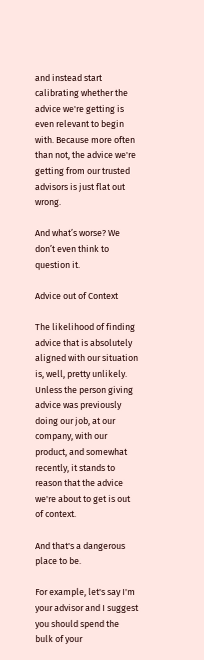and instead start calibrating whether the advice we're getting is even relevant to begin with. Because more often than not, the advice we're getting from our trusted advisors is just flat out wrong.

And what’s worse? We don’t even think to question it.

Advice out of Context

The likelihood of finding advice that is absolutely aligned with our situation is, well, pretty unlikely. Unless the person giving advice was previously doing our job, at our company, with our product, and somewhat recently, it stands to reason that the advice we're about to get is out of context.

And that's a dangerous place to be.

For example, let's say I'm your advisor and I suggest you should spend the bulk of your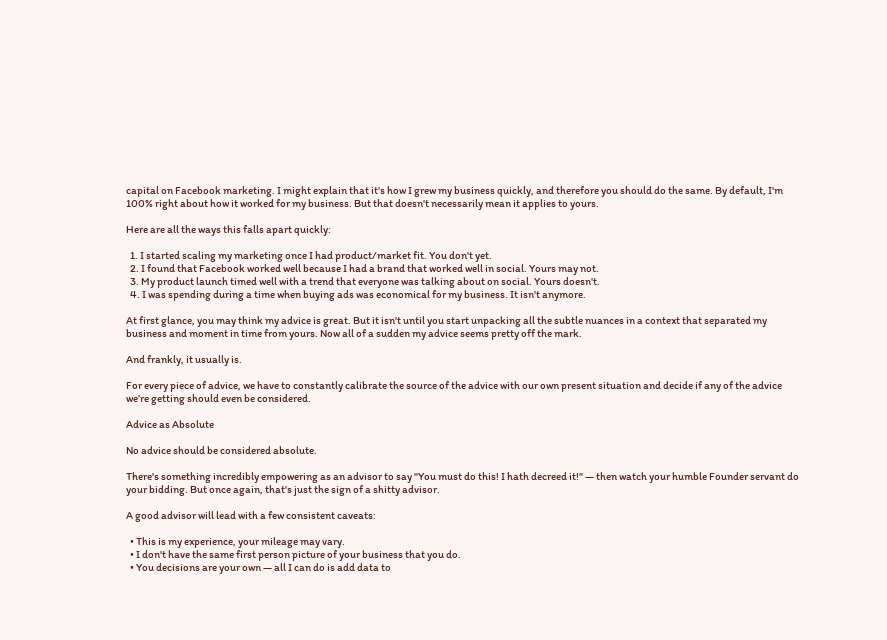capital on Facebook marketing. I might explain that it's how I grew my business quickly, and therefore you should do the same. By default, I'm 100% right about how it worked for my business. But that doesn't necessarily mean it applies to yours.

Here are all the ways this falls apart quickly:

  1. I started scaling my marketing once I had product/market fit. You don't yet.
  2. I found that Facebook worked well because I had a brand that worked well in social. Yours may not.
  3. My product launch timed well with a trend that everyone was talking about on social. Yours doesn't.
  4. I was spending during a time when buying ads was economical for my business. It isn't anymore.

At first glance, you may think my advice is great. But it isn't until you start unpacking all the subtle nuances in a context that separated my business and moment in time from yours. Now all of a sudden my advice seems pretty off the mark.

And frankly, it usually is.

For every piece of advice, we have to constantly calibrate the source of the advice with our own present situation and decide if any of the advice we’re getting should even be considered.

Advice as Absolute

No advice should be considered absolute.

There's something incredibly empowering as an advisor to say "You must do this! I hath decreed it!" — then watch your humble Founder servant do your bidding. But once again, that's just the sign of a shitty advisor.

A good advisor will lead with a few consistent caveats:

  • This is my experience, your mileage may vary.
  • I don't have the same first person picture of your business that you do.
  • You decisions are your own — all I can do is add data to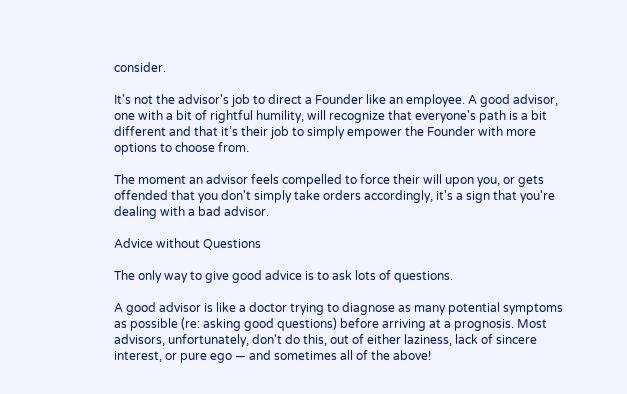consider.

It's not the advisor's job to direct a Founder like an employee. A good advisor, one with a bit of rightful humility, will recognize that everyone's path is a bit different and that it’s their job to simply empower the Founder with more options to choose from.

The moment an advisor feels compelled to force their will upon you, or gets offended that you don't simply take orders accordingly, it's a sign that you're dealing with a bad advisor.

Advice without Questions

The only way to give good advice is to ask lots of questions.

A good advisor is like a doctor trying to diagnose as many potential symptoms as possible (re: asking good questions) before arriving at a prognosis. Most advisors, unfortunately, don't do this, out of either laziness, lack of sincere interest, or pure ego — and sometimes all of the above!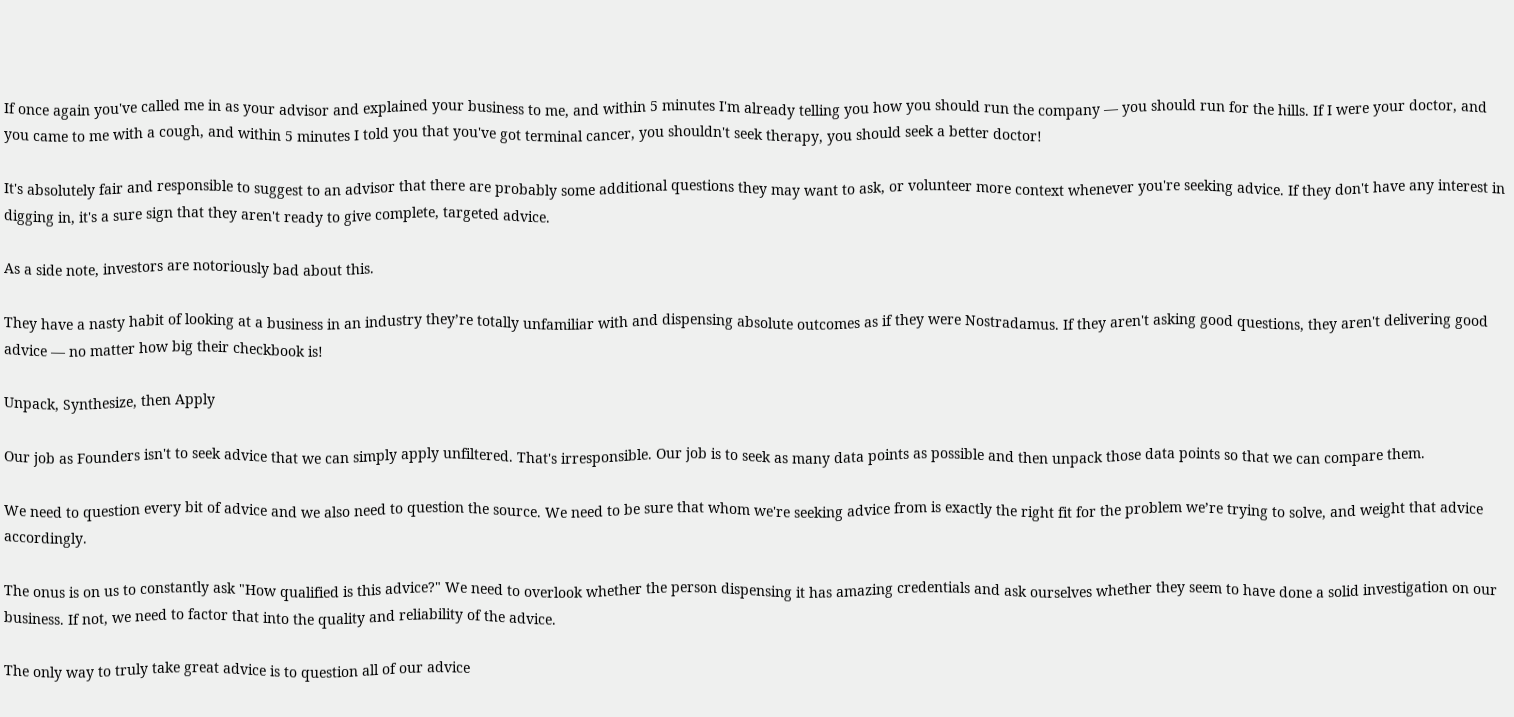If once again you've called me in as your advisor and explained your business to me, and within 5 minutes I'm already telling you how you should run the company — you should run for the hills. If I were your doctor, and you came to me with a cough, and within 5 minutes I told you that you've got terminal cancer, you shouldn't seek therapy, you should seek a better doctor!

It's absolutely fair and responsible to suggest to an advisor that there are probably some additional questions they may want to ask, or volunteer more context whenever you're seeking advice. If they don't have any interest in digging in, it's a sure sign that they aren't ready to give complete, targeted advice.

As a side note, investors are notoriously bad about this.

They have a nasty habit of looking at a business in an industry they’re totally unfamiliar with and dispensing absolute outcomes as if they were Nostradamus. If they aren't asking good questions, they aren't delivering good advice — no matter how big their checkbook is!

Unpack, Synthesize, then Apply

Our job as Founders isn't to seek advice that we can simply apply unfiltered. That's irresponsible. Our job is to seek as many data points as possible and then unpack those data points so that we can compare them.

We need to question every bit of advice and we also need to question the source. We need to be sure that whom we're seeking advice from is exactly the right fit for the problem we’re trying to solve, and weight that advice accordingly.

The onus is on us to constantly ask "How qualified is this advice?" We need to overlook whether the person dispensing it has amazing credentials and ask ourselves whether they seem to have done a solid investigation on our business. If not, we need to factor that into the quality and reliability of the advice.

The only way to truly take great advice is to question all of our advice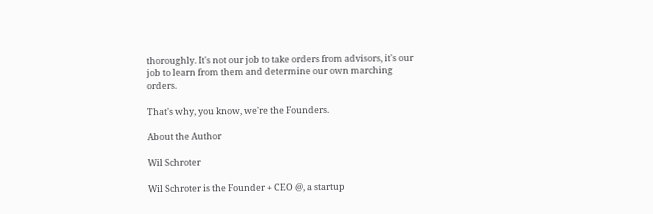thoroughly. It's not our job to take orders from advisors, it's our job to learn from them and determine our own marching orders.

That's why, you know, we're the Founders.

About the Author

Wil Schroter

Wil Schroter is the Founder + CEO @, a startup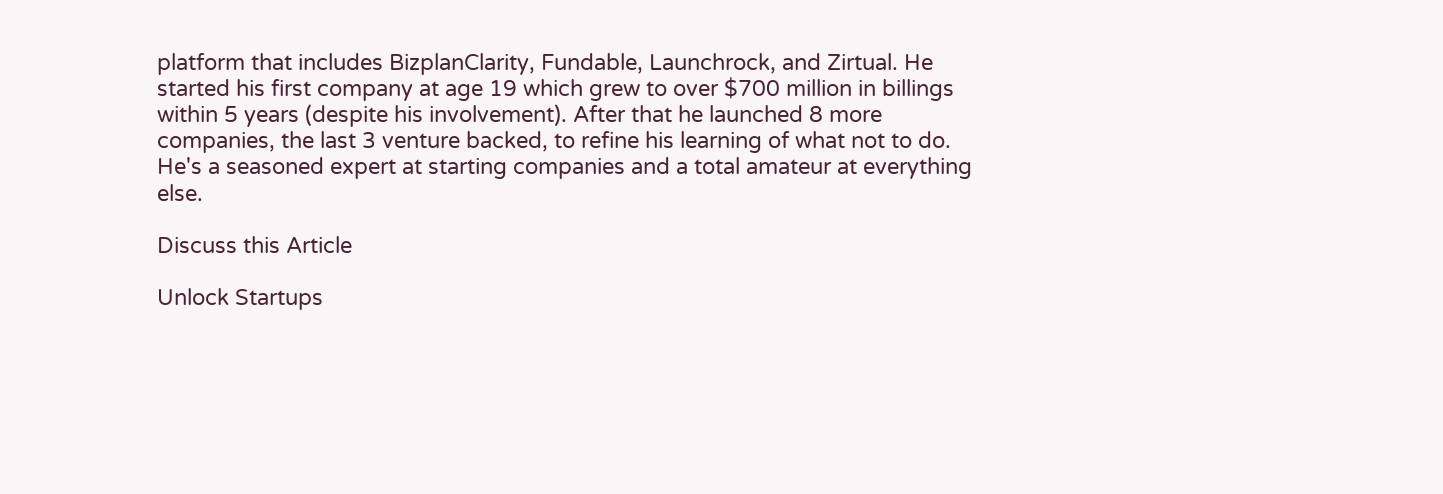platform that includes BizplanClarity, Fundable, Launchrock, and Zirtual. He started his first company at age 19 which grew to over $700 million in billings within 5 years (despite his involvement). After that he launched 8 more companies, the last 3 venture backed, to refine his learning of what not to do. He's a seasoned expert at starting companies and a total amateur at everything else.

Discuss this Article

Unlock Startups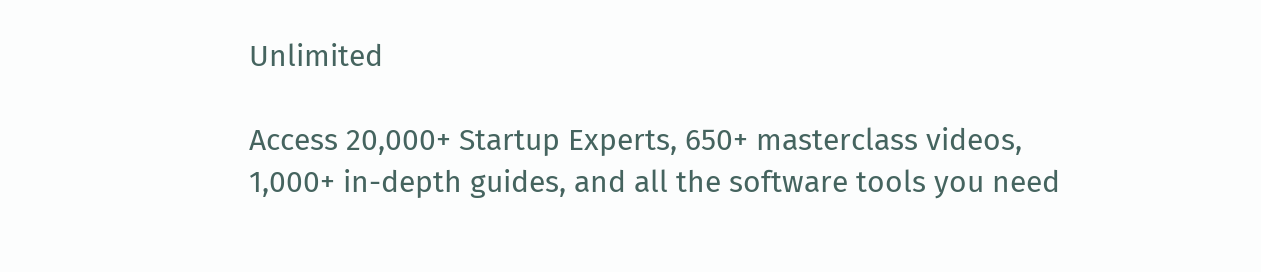Unlimited

Access 20,000+ Startup Experts, 650+ masterclass videos, 1,000+ in-depth guides, and all the software tools you need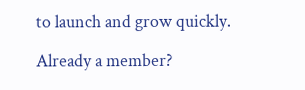to launch and grow quickly.

Already a member?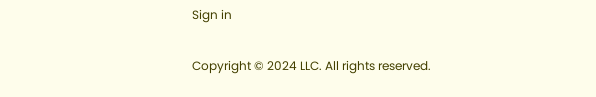Sign in

Copyright © 2024 LLC. All rights reserved.